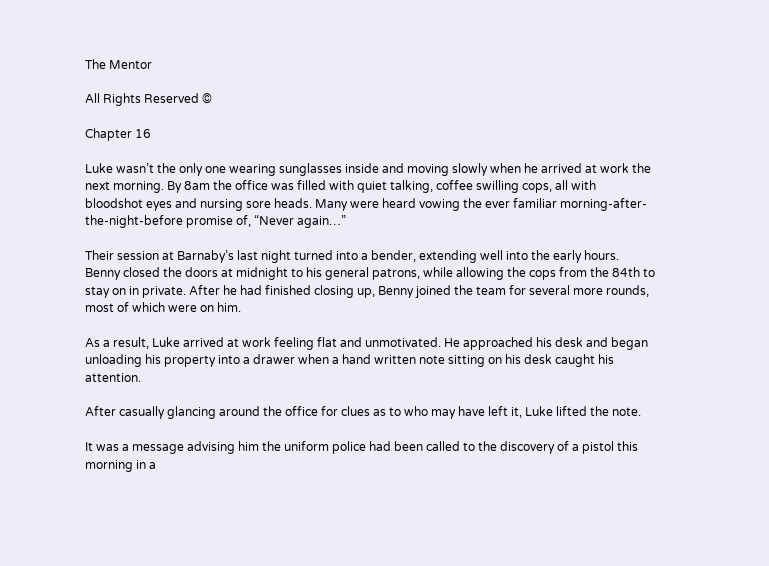The Mentor

All Rights Reserved ©

Chapter 16

Luke wasn’t the only one wearing sunglasses inside and moving slowly when he arrived at work the next morning. By 8am the office was filled with quiet talking, coffee swilling cops, all with bloodshot eyes and nursing sore heads. Many were heard vowing the ever familiar morning-after-the-night-before promise of, “Never again…”

Their session at Barnaby’s last night turned into a bender, extending well into the early hours. Benny closed the doors at midnight to his general patrons, while allowing the cops from the 84th to stay on in private. After he had finished closing up, Benny joined the team for several more rounds, most of which were on him.

As a result, Luke arrived at work feeling flat and unmotivated. He approached his desk and began unloading his property into a drawer when a hand written note sitting on his desk caught his attention.

After casually glancing around the office for clues as to who may have left it, Luke lifted the note.

It was a message advising him the uniform police had been called to the discovery of a pistol this morning in a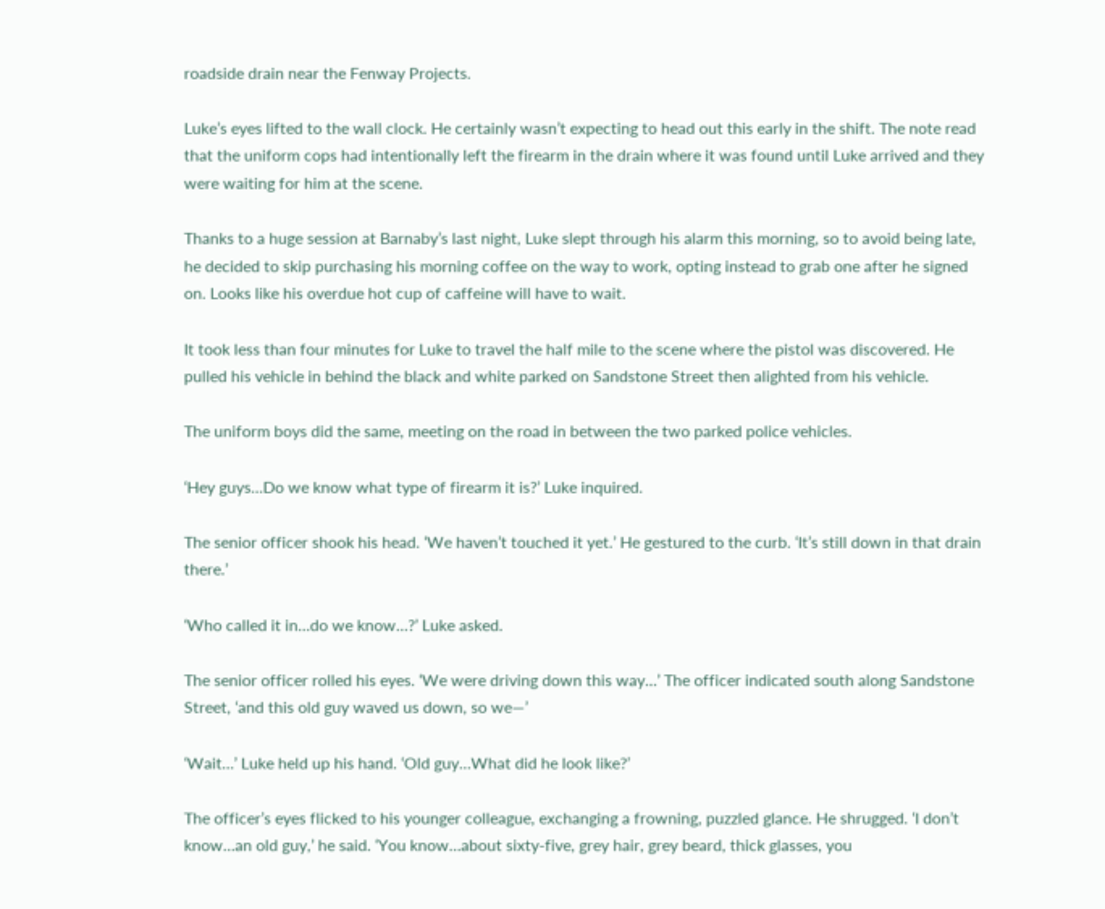roadside drain near the Fenway Projects.

Luke’s eyes lifted to the wall clock. He certainly wasn’t expecting to head out this early in the shift. The note read that the uniform cops had intentionally left the firearm in the drain where it was found until Luke arrived and they were waiting for him at the scene.

Thanks to a huge session at Barnaby’s last night, Luke slept through his alarm this morning, so to avoid being late, he decided to skip purchasing his morning coffee on the way to work, opting instead to grab one after he signed on. Looks like his overdue hot cup of caffeine will have to wait.

It took less than four minutes for Luke to travel the half mile to the scene where the pistol was discovered. He pulled his vehicle in behind the black and white parked on Sandstone Street then alighted from his vehicle.

The uniform boys did the same, meeting on the road in between the two parked police vehicles.

‘Hey guys…Do we know what type of firearm it is?’ Luke inquired.

The senior officer shook his head. ‘We haven’t touched it yet.’ He gestured to the curb. ‘It’s still down in that drain there.’

‘Who called it in…do we know…?’ Luke asked.

The senior officer rolled his eyes. ‘We were driving down this way…’ The officer indicated south along Sandstone Street, ‘and this old guy waved us down, so we—’

‘Wait…’ Luke held up his hand. ‘Old guy…What did he look like?’

The officer’s eyes flicked to his younger colleague, exchanging a frowning, puzzled glance. He shrugged. ‘I don’t know…an old guy,’ he said. ‘You know…about sixty-five, grey hair, grey beard, thick glasses, you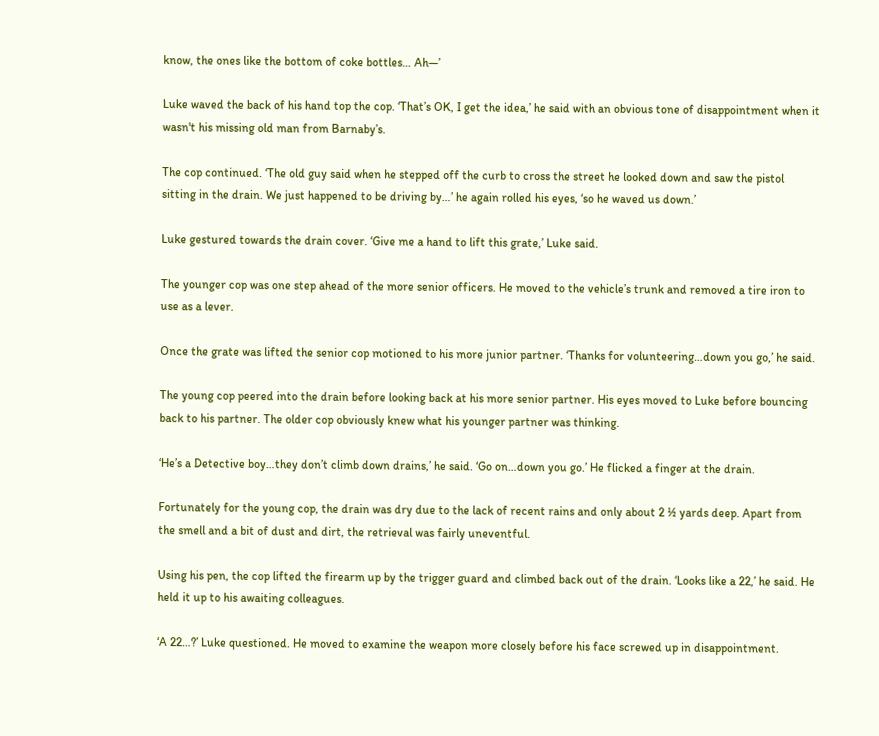know, the ones like the bottom of coke bottles… Ah—’

Luke waved the back of his hand top the cop. ‘That’s OK, I get the idea,’ he said with an obvious tone of disappointment when it wasn't his missing old man from Barnaby’s.

The cop continued. ‘The old guy said when he stepped off the curb to cross the street he looked down and saw the pistol sitting in the drain. We just happened to be driving by…’ he again rolled his eyes, ‘so he waved us down.’

Luke gestured towards the drain cover. ‘Give me a hand to lift this grate,’ Luke said.

The younger cop was one step ahead of the more senior officers. He moved to the vehicle’s trunk and removed a tire iron to use as a lever.

Once the grate was lifted the senior cop motioned to his more junior partner. ‘Thanks for volunteering…down you go,’ he said.

The young cop peered into the drain before looking back at his more senior partner. His eyes moved to Luke before bouncing back to his partner. The older cop obviously knew what his younger partner was thinking.

‘He’s a Detective boy…they don’t climb down drains,’ he said. ‘Go on…down you go.’ He flicked a finger at the drain.

Fortunately for the young cop, the drain was dry due to the lack of recent rains and only about 2 ½ yards deep. Apart from the smell and a bit of dust and dirt, the retrieval was fairly uneventful.

Using his pen, the cop lifted the firearm up by the trigger guard and climbed back out of the drain. ‘Looks like a 22,’ he said. He held it up to his awaiting colleagues.

‘A 22…?’ Luke questioned. He moved to examine the weapon more closely before his face screwed up in disappointment.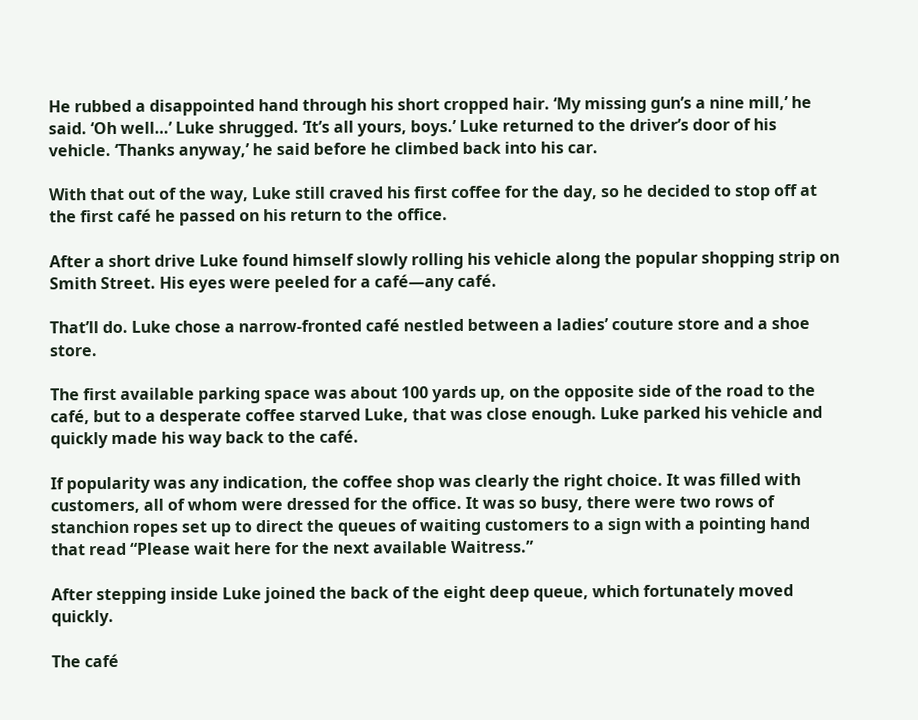He rubbed a disappointed hand through his short cropped hair. ‘My missing gun’s a nine mill,’ he said. ‘Oh well…’ Luke shrugged. ‘It’s all yours, boys.’ Luke returned to the driver’s door of his vehicle. ‘Thanks anyway,’ he said before he climbed back into his car.

With that out of the way, Luke still craved his first coffee for the day, so he decided to stop off at the first café he passed on his return to the office.

After a short drive Luke found himself slowly rolling his vehicle along the popular shopping strip on Smith Street. His eyes were peeled for a café—any café.

That’ll do. Luke chose a narrow-fronted café nestled between a ladies’ couture store and a shoe store.

The first available parking space was about 100 yards up, on the opposite side of the road to the café, but to a desperate coffee starved Luke, that was close enough. Luke parked his vehicle and quickly made his way back to the café.

If popularity was any indication, the coffee shop was clearly the right choice. It was filled with customers, all of whom were dressed for the office. It was so busy, there were two rows of stanchion ropes set up to direct the queues of waiting customers to a sign with a pointing hand that read “Please wait here for the next available Waitress.”

After stepping inside Luke joined the back of the eight deep queue, which fortunately moved quickly.

The café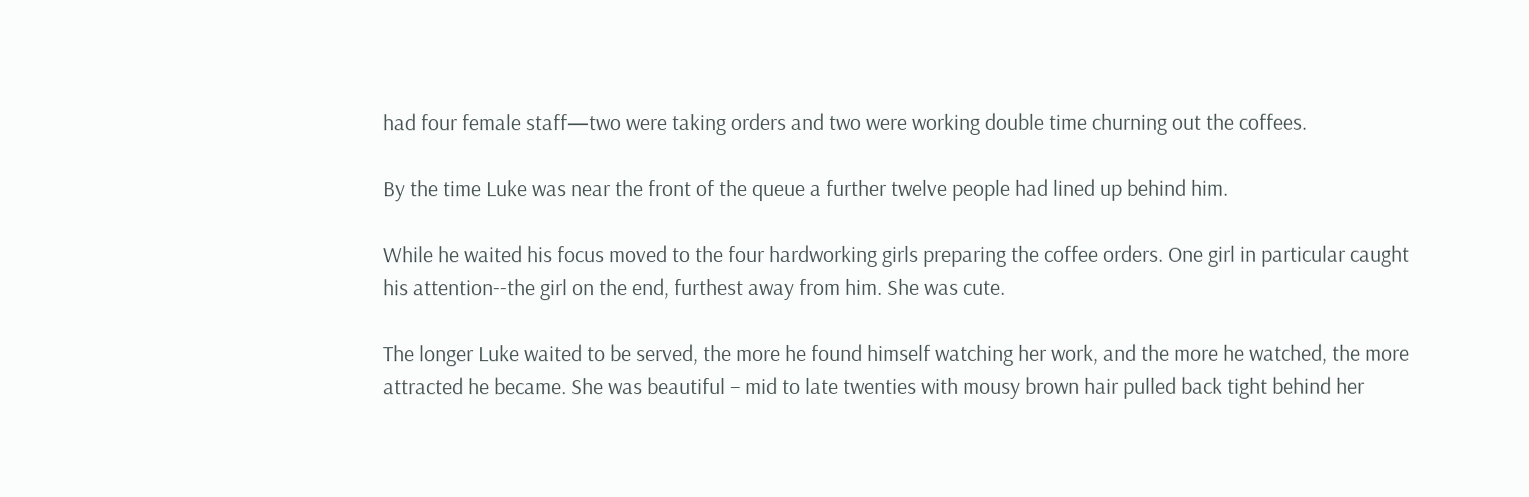had four female staff—two were taking orders and two were working double time churning out the coffees.

By the time Luke was near the front of the queue a further twelve people had lined up behind him.

While he waited his focus moved to the four hardworking girls preparing the coffee orders. One girl in particular caught his attention--the girl on the end, furthest away from him. She was cute.

The longer Luke waited to be served, the more he found himself watching her work, and the more he watched, the more attracted he became. She was beautiful – mid to late twenties with mousy brown hair pulled back tight behind her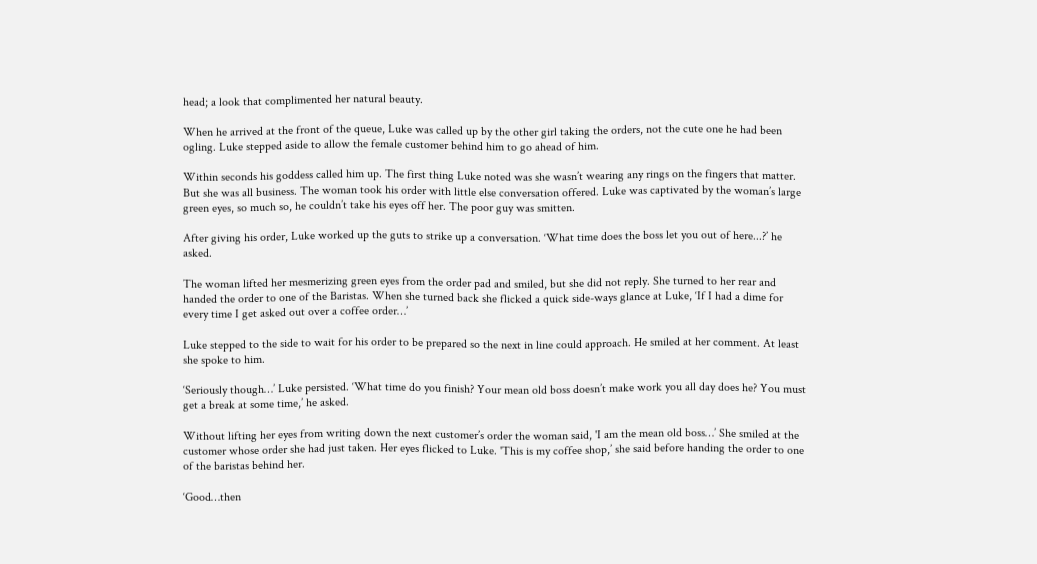head; a look that complimented her natural beauty.

When he arrived at the front of the queue, Luke was called up by the other girl taking the orders, not the cute one he had been ogling. Luke stepped aside to allow the female customer behind him to go ahead of him.

Within seconds his goddess called him up. The first thing Luke noted was she wasn’t wearing any rings on the fingers that matter. But she was all business. The woman took his order with little else conversation offered. Luke was captivated by the woman’s large green eyes, so much so, he couldn’t take his eyes off her. The poor guy was smitten.

After giving his order, Luke worked up the guts to strike up a conversation. ‘What time does the boss let you out of here...?’ he asked.

The woman lifted her mesmerizing green eyes from the order pad and smiled, but she did not reply. She turned to her rear and handed the order to one of the Baristas. When she turned back she flicked a quick side-ways glance at Luke, ‘If I had a dime for every time I get asked out over a coffee order…’

Luke stepped to the side to wait for his order to be prepared so the next in line could approach. He smiled at her comment. At least she spoke to him.

‘Seriously though…’ Luke persisted. ‘What time do you finish? Your mean old boss doesn’t make work you all day does he? You must get a break at some time,’ he asked.

Without lifting her eyes from writing down the next customer’s order the woman said, 'I am the mean old boss…’ She smiled at the customer whose order she had just taken. Her eyes flicked to Luke. 'This is my coffee shop,’ she said before handing the order to one of the baristas behind her.

‘Good…then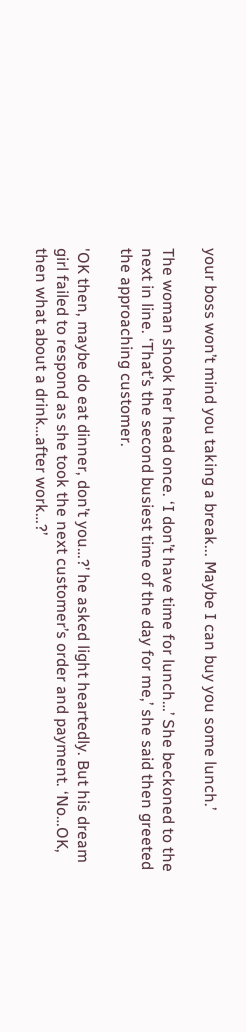your boss won’t mind you taking a break... Maybe I can buy you some lunch.’

The woman shook her head once. ‘I don’t have time for lunch…’ She beckoned to the next in line. ‘That’s the second busiest time of the day for me,’ she said then greeted the approaching customer.

'OK then, maybe do eat dinner, don’t you…?’ he asked light heartedly. But his dream girl failed to respond as she took the next customer’s order and payment. ‘No…OK, then what about a drink…after work…?’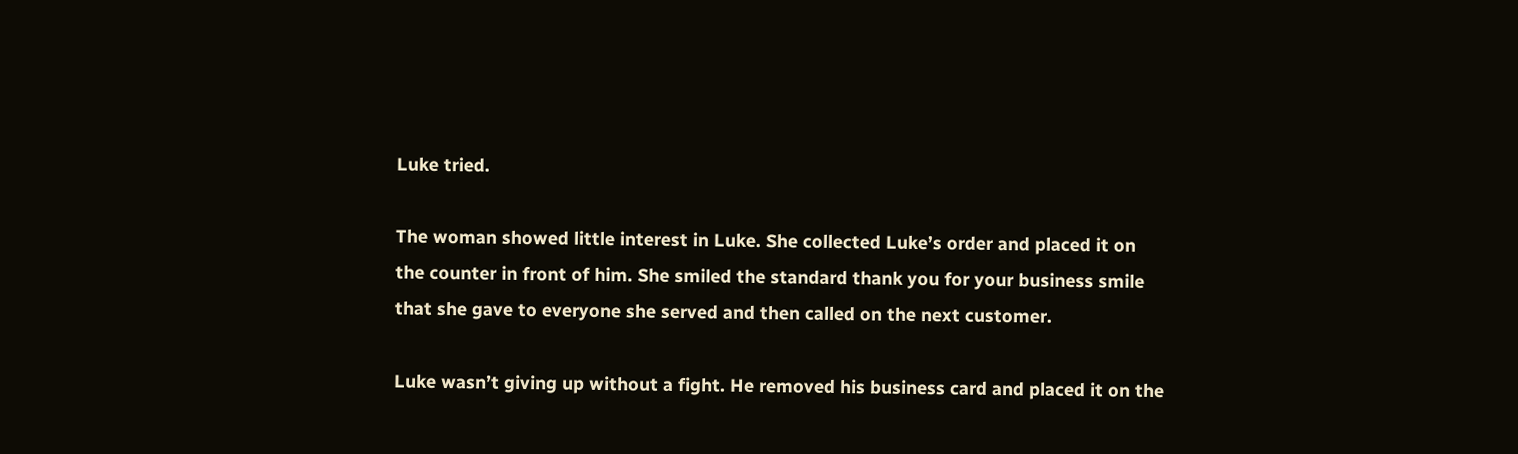Luke tried.

The woman showed little interest in Luke. She collected Luke’s order and placed it on the counter in front of him. She smiled the standard thank you for your business smile that she gave to everyone she served and then called on the next customer.

Luke wasn’t giving up without a fight. He removed his business card and placed it on the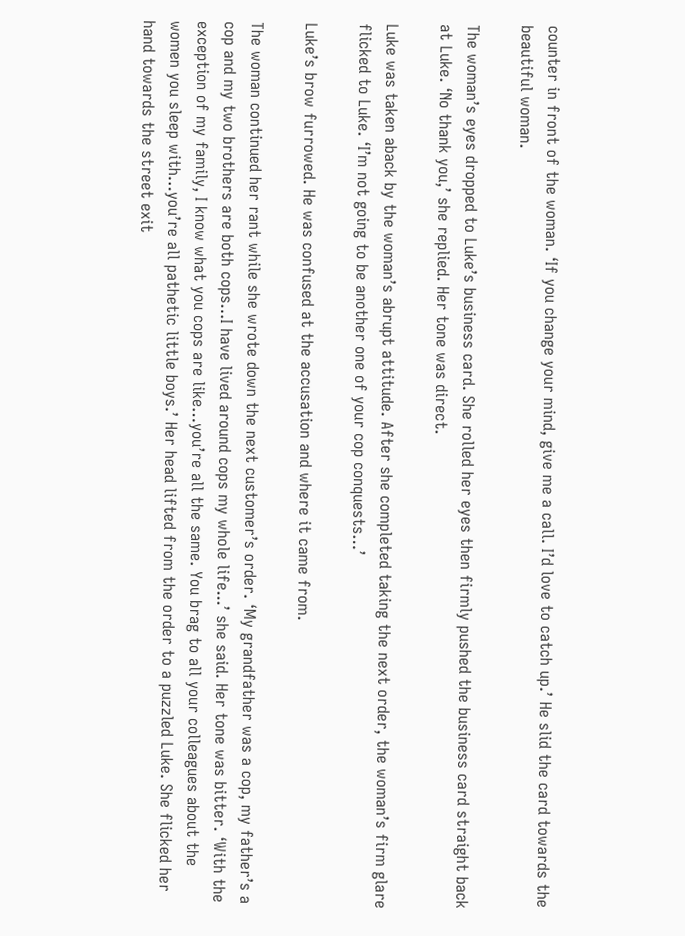counter in front of the woman. ‘If you change your mind, give me a call. I’d love to catch up.’ He slid the card towards the beautiful woman.

The woman’s eyes dropped to Luke’s business card. She rolled her eyes then firmly pushed the business card straight back at Luke. ‘No thank you,’ she replied. Her tone was direct.

Luke was taken aback by the woman’s abrupt attitude. After she completed taking the next order, the woman’s firm glare flicked to Luke. ‘I’m not going to be another one of your cop conquests…’

Luke’s brow furrowed. He was confused at the accusation and where it came from.

The woman continued her rant while she wrote down the next customer’s order. ‘My grandfather was a cop, my father’s a cop and my two brothers are both cops…I have lived around cops my whole life...’ she said. Her tone was bitter. ‘With the exception of my family, I know what you cops are like…you’re all the same. You brag to all your colleagues about the women you sleep with…you’re all pathetic little boys.’ Her head lifted from the order to a puzzled Luke. She flicked her hand towards the street exit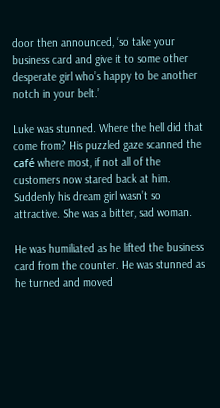door then announced, ‘so take your business card and give it to some other desperate girl who’s happy to be another notch in your belt.’

Luke was stunned. Where the hell did that come from? His puzzled gaze scanned the café where most, if not all of the customers now stared back at him. Suddenly his dream girl wasn’t so attractive. She was a bitter, sad woman.

He was humiliated as he lifted the business card from the counter. He was stunned as he turned and moved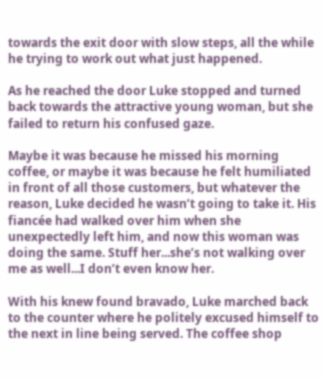towards the exit door with slow steps, all the while he trying to work out what just happened.

As he reached the door Luke stopped and turned back towards the attractive young woman, but she failed to return his confused gaze.

Maybe it was because he missed his morning coffee, or maybe it was because he felt humiliated in front of all those customers, but whatever the reason, Luke decided he wasn’t going to take it. His fiancée had walked over him when she unexpectedly left him, and now this woman was doing the same. Stuff her...she’s not walking over me as well...I don’t even know her.

With his knew found bravado, Luke marched back to the counter where he politely excused himself to the next in line being served. The coffee shop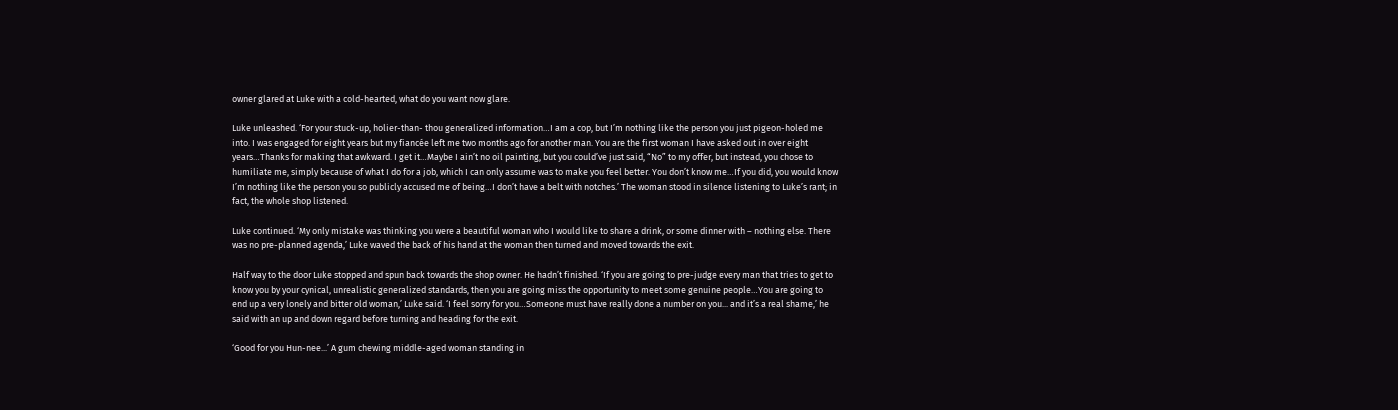owner glared at Luke with a cold-hearted, what do you want now glare.

Luke unleashed. ‘For your stuck-up, holier-than- thou generalized information…I am a cop, but I’m nothing like the person you just pigeon-holed me into. I was engaged for eight years but my fiancée left me two months ago for another man. You are the first woman I have asked out in over eight years…Thanks for making that awkward. I get it…Maybe I ain’t no oil painting, but you could’ve just said, “No” to my offer, but instead, you chose to humiliate me, simply because of what I do for a job, which I can only assume was to make you feel better. You don’t know me…If you did, you would know I’m nothing like the person you so publicly accused me of being…I don’t have a belt with notches.’ The woman stood in silence listening to Luke’s rant; in fact, the whole shop listened.

Luke continued. ‘My only mistake was thinking you were a beautiful woman who I would like to share a drink, or some dinner with – nothing else. There was no pre-planned agenda,’ Luke waved the back of his hand at the woman then turned and moved towards the exit.

Half way to the door Luke stopped and spun back towards the shop owner. He hadn’t finished. ‘If you are going to pre-judge every man that tries to get to know you by your cynical, unrealistic generalized standards, then you are going miss the opportunity to meet some genuine people…You are going to end up a very lonely and bitter old woman,’ Luke said. ‘I feel sorry for you…Someone must have really done a number on you... and it’s a real shame,’ he said with an up and down regard before turning and heading for the exit.

‘Good for you Hun-nee...’ A gum chewing middle-aged woman standing in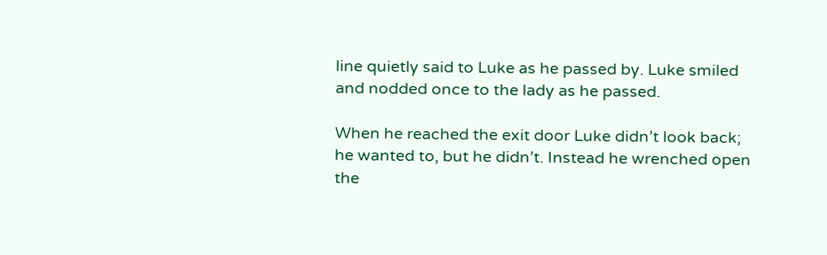line quietly said to Luke as he passed by. Luke smiled and nodded once to the lady as he passed.

When he reached the exit door Luke didn’t look back; he wanted to, but he didn’t. Instead he wrenched open the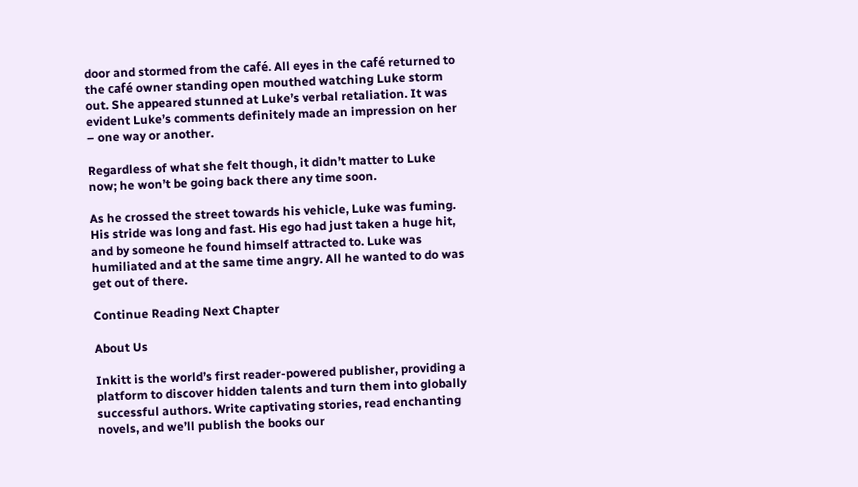door and stormed from the café. All eyes in the café returned to the café owner standing open mouthed watching Luke storm out. She appeared stunned at Luke’s verbal retaliation. It was evident Luke’s comments definitely made an impression on her – one way or another.

Regardless of what she felt though, it didn’t matter to Luke now; he won’t be going back there any time soon.

As he crossed the street towards his vehicle, Luke was fuming. His stride was long and fast. His ego had just taken a huge hit, and by someone he found himself attracted to. Luke was humiliated and at the same time angry. All he wanted to do was get out of there.

Continue Reading Next Chapter

About Us

Inkitt is the world’s first reader-powered publisher, providing a platform to discover hidden talents and turn them into globally successful authors. Write captivating stories, read enchanting novels, and we’ll publish the books our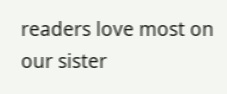readers love most on our sister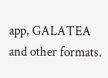app, GALATEA and other formats.